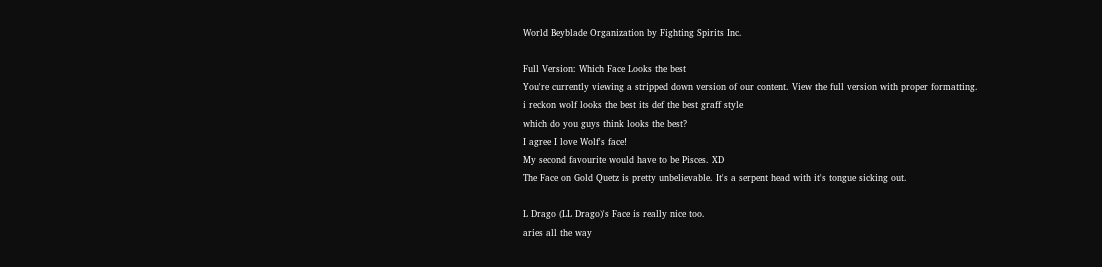World Beyblade Organization by Fighting Spirits Inc.

Full Version: Which Face Looks the best
You're currently viewing a stripped down version of our content. View the full version with proper formatting.
i reckon wolf looks the best its def the best graff style
which do you guys think looks the best?
I agree I love Wolf's face!
My second favourite would have to be Pisces. XD
The Face on Gold Quetz is pretty unbelievable. It's a serpent head with it's tongue sicking out.

L Drago (LL Drago)'s Face is really nice too.
aries all the way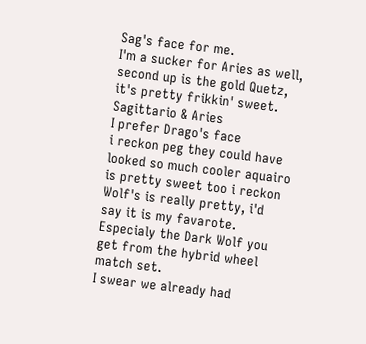Sag's face for me.
I'm a sucker for Aries as well, second up is the gold Quetz, it's pretty frikkin' sweet.
Sagittario & Aries
I prefer Drago's face
i reckon peg they could have looked so much cooler aquairo is pretty sweet too i reckon
Wolf's is really pretty, i'd say it is my favarote. Especialy the Dark Wolf you get from the hybrid wheel match set.
I swear we already had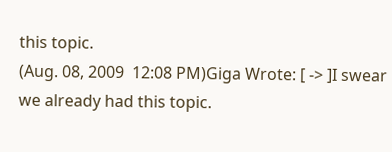this topic.
(Aug. 08, 2009  12:08 PM)Giga Wrote: [ -> ]I swear we already had this topic.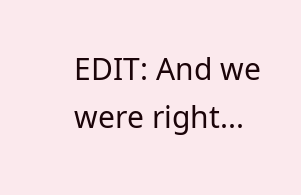EDIT: And we were right...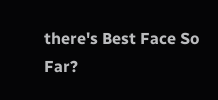there's Best Face So Far?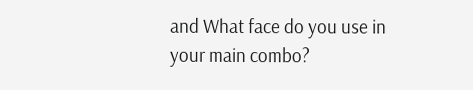and What face do you use in your main combo?